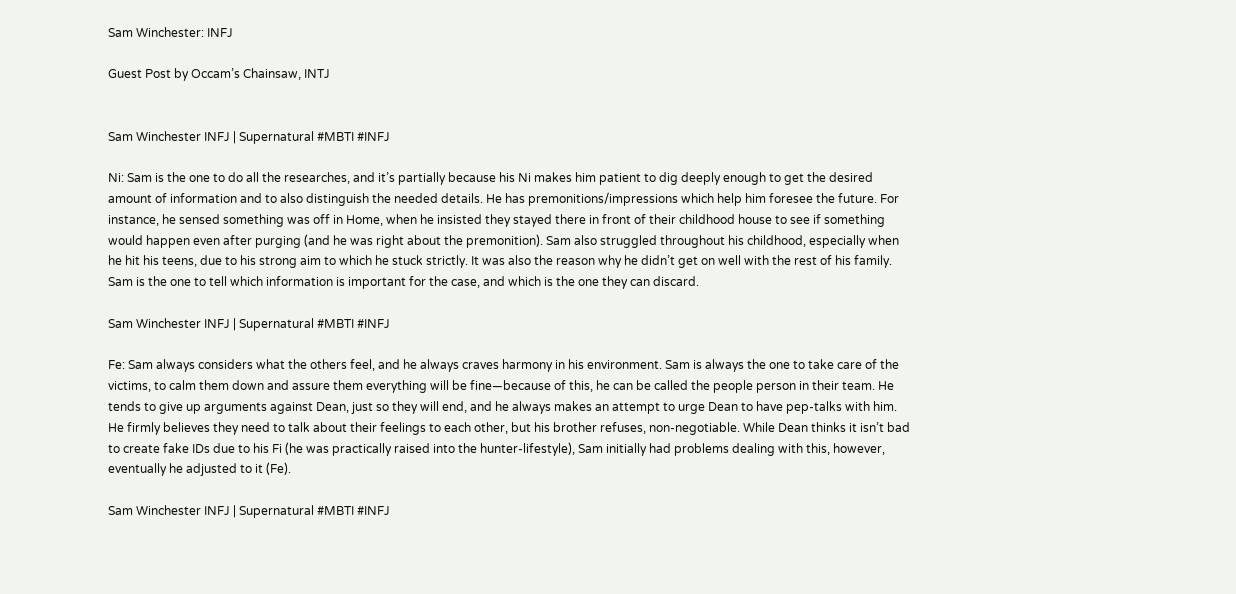Sam Winchester: INFJ

Guest Post by Occam’s Chainsaw, INTJ


Sam Winchester INFJ | Supernatural #MBTI #INFJ

Ni: Sam is the one to do all the researches, and it’s partially because his Ni makes him patient to dig deeply enough to get the desired amount of information and to also distinguish the needed details. He has premonitions/impressions which help him foresee the future. For instance, he sensed something was off in Home, when he insisted they stayed there in front of their childhood house to see if something would happen even after purging (and he was right about the premonition). Sam also struggled throughout his childhood, especially when he hit his teens, due to his strong aim to which he stuck strictly. It was also the reason why he didn’t get on well with the rest of his family. Sam is the one to tell which information is important for the case, and which is the one they can discard.

Sam Winchester INFJ | Supernatural #MBTI #INFJ

Fe: Sam always considers what the others feel, and he always craves harmony in his environment. Sam is always the one to take care of the victims, to calm them down and assure them everything will be fine—because of this, he can be called the people person in their team. He tends to give up arguments against Dean, just so they will end, and he always makes an attempt to urge Dean to have pep-talks with him. He firmly believes they need to talk about their feelings to each other, but his brother refuses, non-negotiable. While Dean thinks it isn’t bad to create fake IDs due to his Fi (he was practically raised into the hunter-lifestyle), Sam initially had problems dealing with this, however, eventually he adjusted to it (Fe).

Sam Winchester INFJ | Supernatural #MBTI #INFJ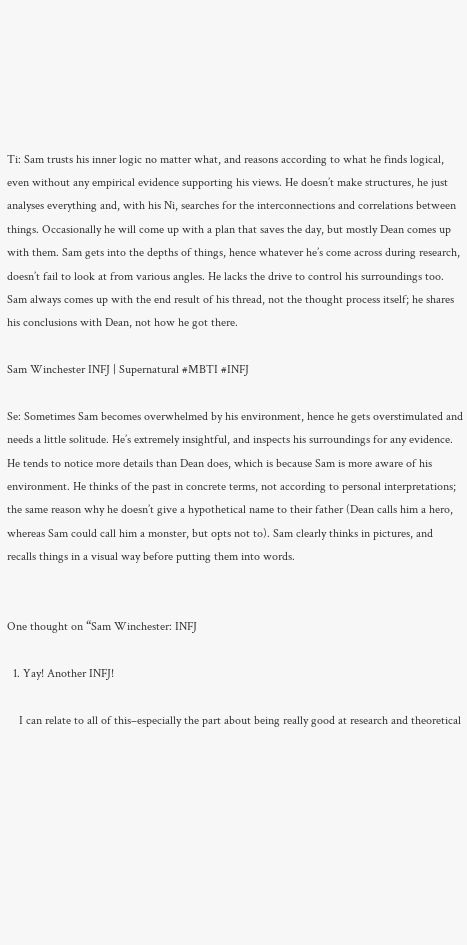Ti: Sam trusts his inner logic no matter what, and reasons according to what he finds logical, even without any empirical evidence supporting his views. He doesn’t make structures, he just analyses everything and, with his Ni, searches for the interconnections and correlations between things. Occasionally he will come up with a plan that saves the day, but mostly Dean comes up with them. Sam gets into the depths of things, hence whatever he’s come across during research, doesn’t fail to look at from various angles. He lacks the drive to control his surroundings too. Sam always comes up with the end result of his thread, not the thought process itself; he shares his conclusions with Dean, not how he got there.

Sam Winchester INFJ | Supernatural #MBTI #INFJ

Se: Sometimes Sam becomes overwhelmed by his environment, hence he gets overstimulated and needs a little solitude. He’s extremely insightful, and inspects his surroundings for any evidence. He tends to notice more details than Dean does, which is because Sam is more aware of his environment. He thinks of the past in concrete terms, not according to personal interpretations; the same reason why he doesn’t give a hypothetical name to their father (Dean calls him a hero, whereas Sam could call him a monster, but opts not to). Sam clearly thinks in pictures, and recalls things in a visual way before putting them into words.


One thought on “Sam Winchester: INFJ

  1. Yay! Another INFJ!

    I can relate to all of this–especially the part about being really good at research and theoretical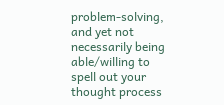problem-solving, and yet not necessarily being able/willing to spell out your thought process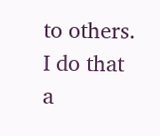to others. I do that a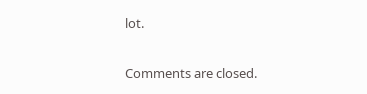lot.


Comments are closed.